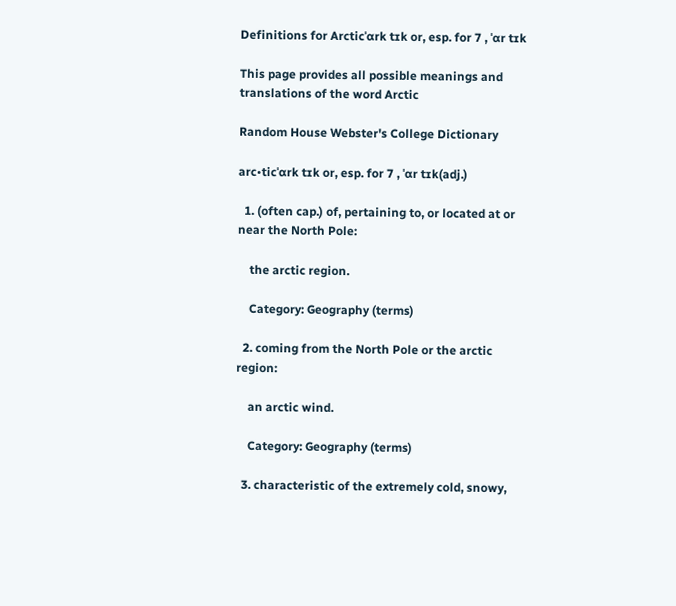Definitions for Arcticˈɑrk tɪk or, esp. for 7 , ˈɑr tɪk

This page provides all possible meanings and translations of the word Arctic

Random House Webster's College Dictionary

arc•ticˈɑrk tɪk or, esp. for 7 , ˈɑr tɪk(adj.)

  1. (often cap.) of, pertaining to, or located at or near the North Pole:

    the arctic region.

    Category: Geography (terms)

  2. coming from the North Pole or the arctic region:

    an arctic wind.

    Category: Geography (terms)

  3. characteristic of the extremely cold, snowy,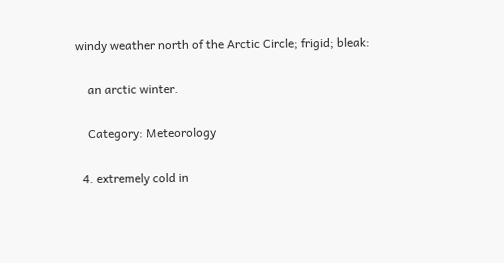windy weather north of the Arctic Circle; frigid; bleak:

    an arctic winter.

    Category: Meteorology

  4. extremely cold in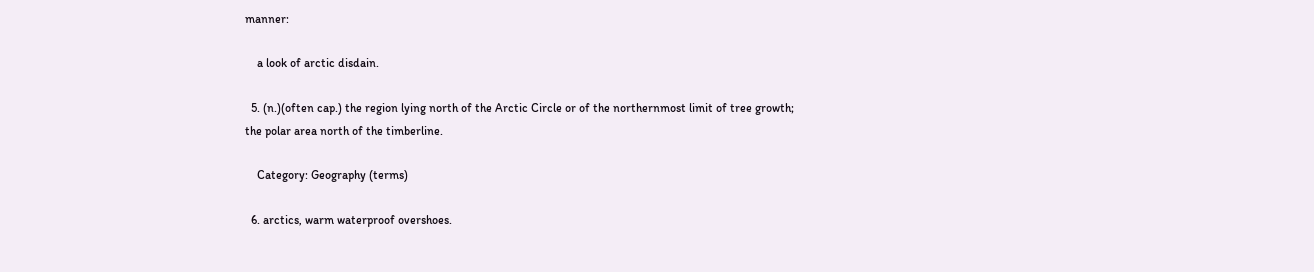manner:

    a look of arctic disdain.

  5. (n.)(often cap.) the region lying north of the Arctic Circle or of the northernmost limit of tree growth; the polar area north of the timberline.

    Category: Geography (terms)

  6. arctics, warm waterproof overshoes.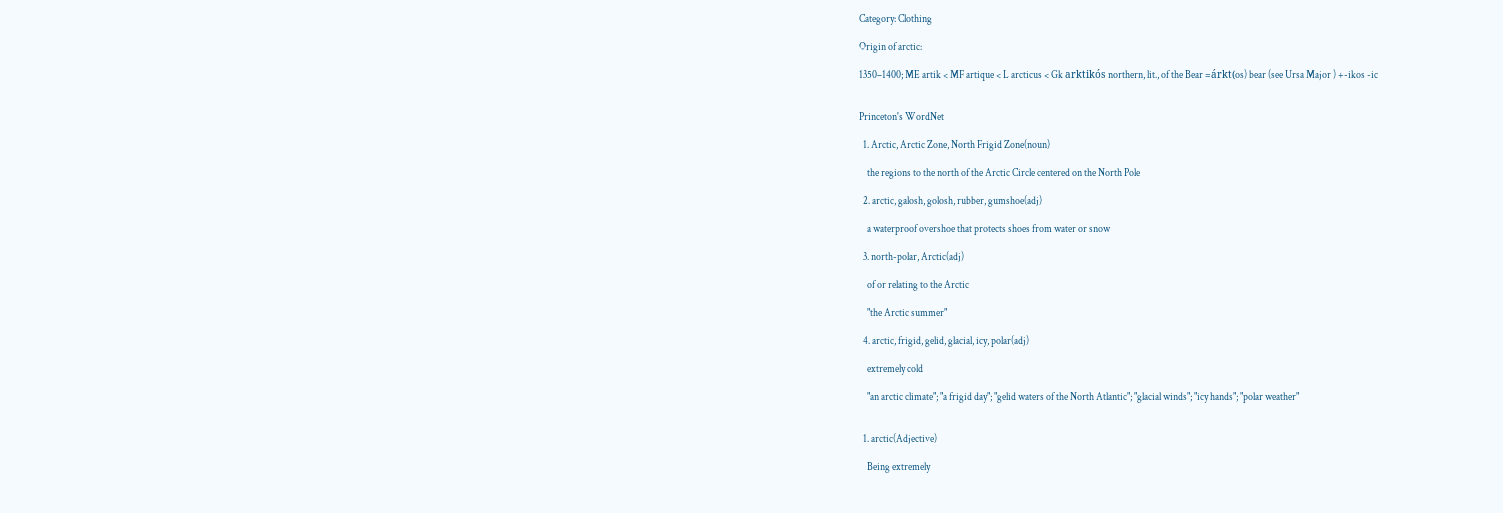Category: Clothing

Origin of arctic:

1350–1400; ME artik < MF artique < L arcticus < Gk arktikós northern, lit., of the Bear =árkt(os) bear (see Ursa Major ) +-ikos -ic


Princeton's WordNet

  1. Arctic, Arctic Zone, North Frigid Zone(noun)

    the regions to the north of the Arctic Circle centered on the North Pole

  2. arctic, galosh, golosh, rubber, gumshoe(adj)

    a waterproof overshoe that protects shoes from water or snow

  3. north-polar, Arctic(adj)

    of or relating to the Arctic

    "the Arctic summer"

  4. arctic, frigid, gelid, glacial, icy, polar(adj)

    extremely cold

    "an arctic climate"; "a frigid day"; "gelid waters of the North Atlantic"; "glacial winds"; "icy hands"; "polar weather"


  1. arctic(Adjective)

    Being extremely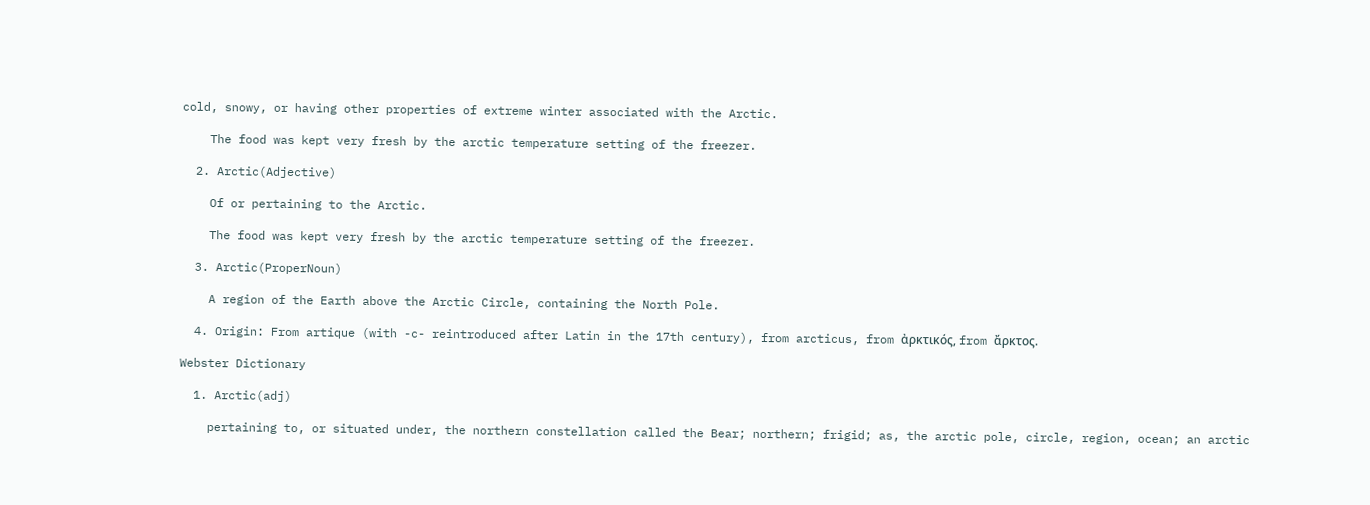cold, snowy, or having other properties of extreme winter associated with the Arctic.

    The food was kept very fresh by the arctic temperature setting of the freezer.

  2. Arctic(Adjective)

    Of or pertaining to the Arctic.

    The food was kept very fresh by the arctic temperature setting of the freezer.

  3. Arctic(ProperNoun)

    A region of the Earth above the Arctic Circle, containing the North Pole.

  4. Origin: From artique (with -c- reintroduced after Latin in the 17th century), from arcticus, from ἀρκτικός, from ἄρκτος.

Webster Dictionary

  1. Arctic(adj)

    pertaining to, or situated under, the northern constellation called the Bear; northern; frigid; as, the arctic pole, circle, region, ocean; an arctic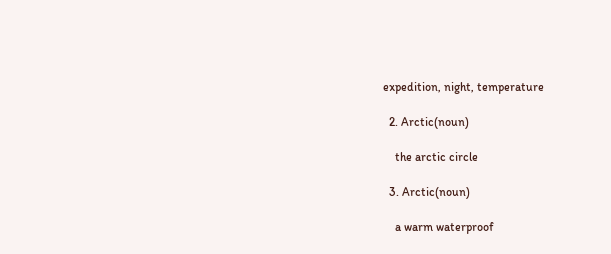expedition, night, temperature

  2. Arctic(noun)

    the arctic circle

  3. Arctic(noun)

    a warm waterproof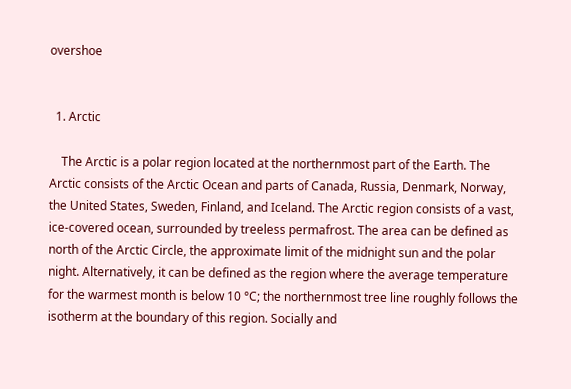overshoe


  1. Arctic

    The Arctic is a polar region located at the northernmost part of the Earth. The Arctic consists of the Arctic Ocean and parts of Canada, Russia, Denmark, Norway, the United States, Sweden, Finland, and Iceland. The Arctic region consists of a vast, ice-covered ocean, surrounded by treeless permafrost. The area can be defined as north of the Arctic Circle, the approximate limit of the midnight sun and the polar night. Alternatively, it can be defined as the region where the average temperature for the warmest month is below 10 °C; the northernmost tree line roughly follows the isotherm at the boundary of this region. Socially and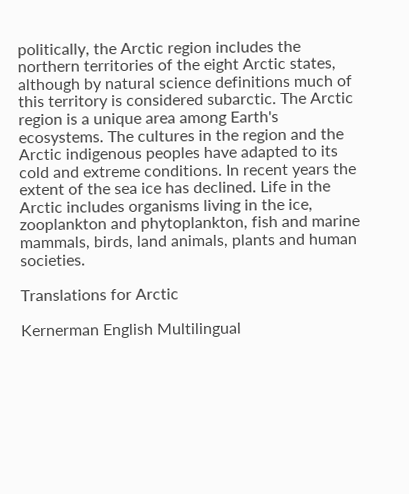politically, the Arctic region includes the northern territories of the eight Arctic states, although by natural science definitions much of this territory is considered subarctic. The Arctic region is a unique area among Earth's ecosystems. The cultures in the region and the Arctic indigenous peoples have adapted to its cold and extreme conditions. In recent years the extent of the sea ice has declined. Life in the Arctic includes organisms living in the ice, zooplankton and phytoplankton, fish and marine mammals, birds, land animals, plants and human societies.

Translations for Arctic

Kernerman English Multilingual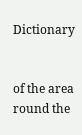Dictionary


of the area round the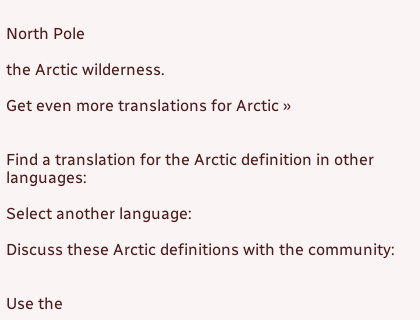North Pole

the Arctic wilderness.

Get even more translations for Arctic »


Find a translation for the Arctic definition in other languages:

Select another language:

Discuss these Arctic definitions with the community:


Use the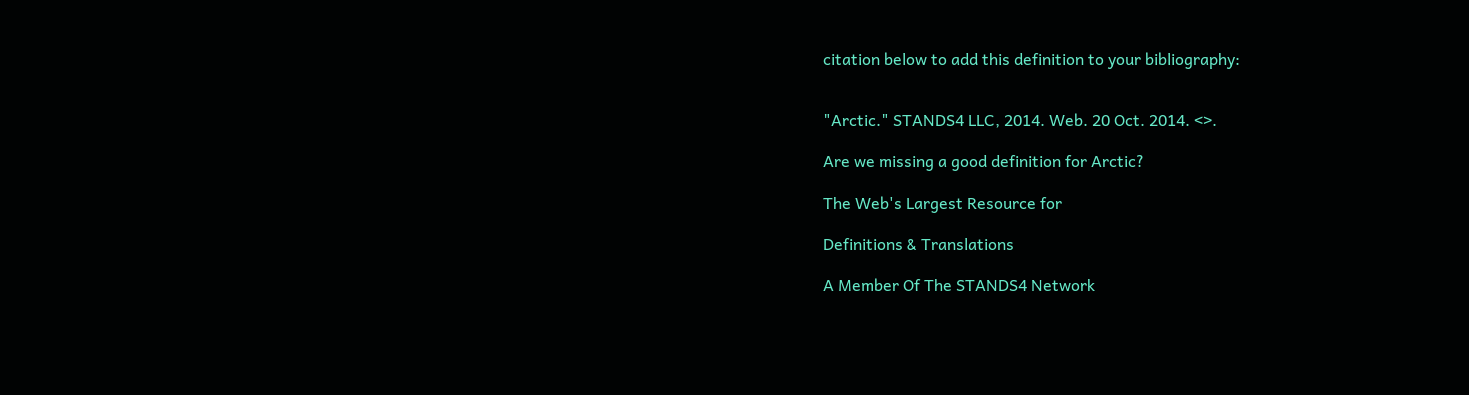citation below to add this definition to your bibliography:


"Arctic." STANDS4 LLC, 2014. Web. 20 Oct. 2014. <>.

Are we missing a good definition for Arctic?

The Web's Largest Resource for

Definitions & Translations

A Member Of The STANDS4 Network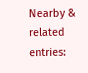Nearby & related entries: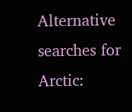Alternative searches for Arctic: